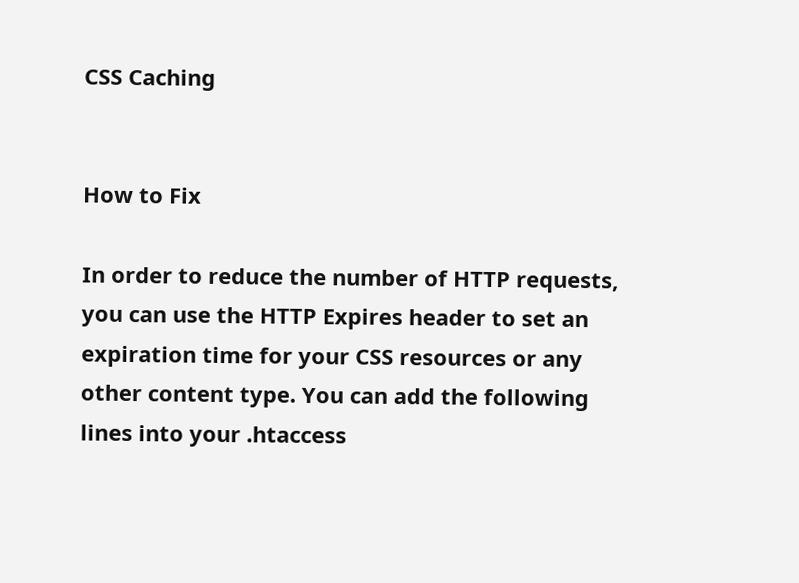CSS Caching


How to Fix

In order to reduce the number of HTTP requests, you can use the HTTP Expires header to set an expiration time for your CSS resources or any other content type. You can add the following lines into your .htaccess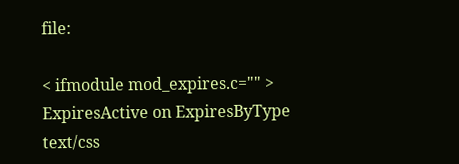file:

< ifmodule mod_expires.c="" > ExpiresActive on ExpiresByType text/css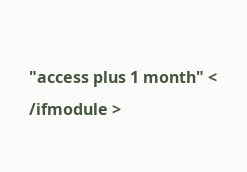"access plus 1 month" < /ifmodule >